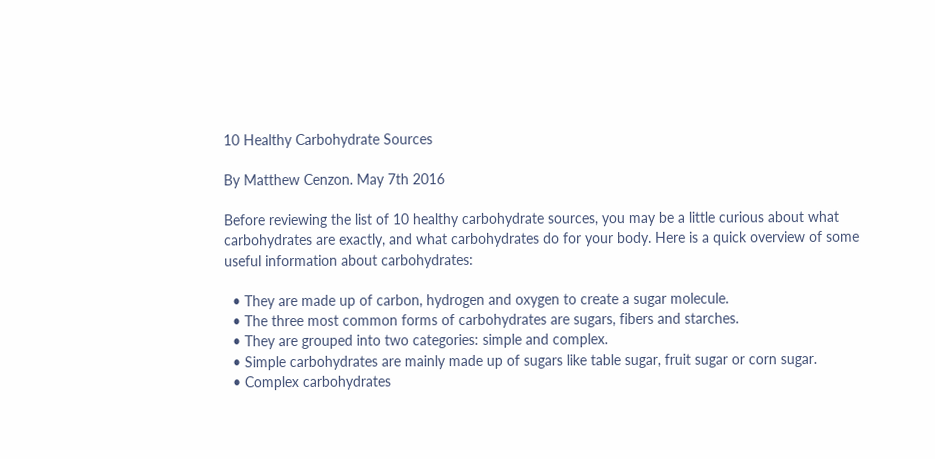10 Healthy Carbohydrate Sources

By Matthew Cenzon. May 7th 2016

Before reviewing the list of 10 healthy carbohydrate sources, you may be a little curious about what carbohydrates are exactly, and what carbohydrates do for your body. Here is a quick overview of some useful information about carbohydrates:

  • They are made up of carbon, hydrogen and oxygen to create a sugar molecule.
  • The three most common forms of carbohydrates are sugars, fibers and starches.
  • They are grouped into two categories: simple and complex.
  • Simple carbohydrates are mainly made up of sugars like table sugar, fruit sugar or corn sugar.
  • Complex carbohydrates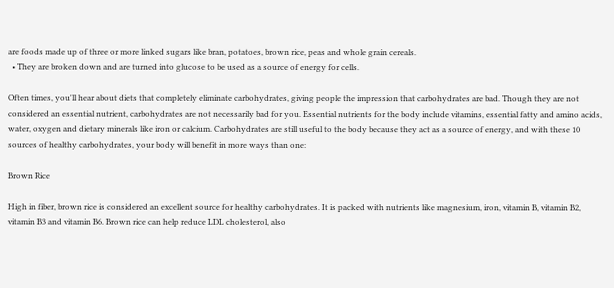are foods made up of three or more linked sugars like bran, potatoes, brown rice, peas and whole grain cereals.
  • They are broken down and are turned into glucose to be used as a source of energy for cells.

Often times, you'll hear about diets that completely eliminate carbohydrates, giving people the impression that carbohydrates are bad. Though they are not considered an essential nutrient, carbohydrates are not necessarily bad for you. Essential nutrients for the body include vitamins, essential fatty and amino acids, water, oxygen and dietary minerals like iron or calcium. Carbohydrates are still useful to the body because they act as a source of energy, and with these 10 sources of healthy carbohydrates, your body will benefit in more ways than one:

Brown Rice

High in fiber, brown rice is considered an excellent source for healthy carbohydrates. It is packed with nutrients like magnesium, iron, vitamin B, vitamin B2, vitamin B3 and vitamin B6. Brown rice can help reduce LDL cholesterol, also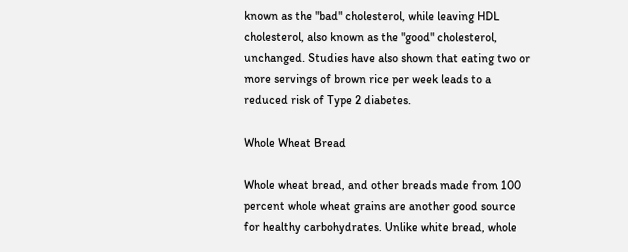known as the "bad" cholesterol, while leaving HDL cholesterol, also known as the "good" cholesterol, unchanged. Studies have also shown that eating two or more servings of brown rice per week leads to a reduced risk of Type 2 diabetes.

Whole Wheat Bread

Whole wheat bread, and other breads made from 100 percent whole wheat grains are another good source for healthy carbohydrates. Unlike white bread, whole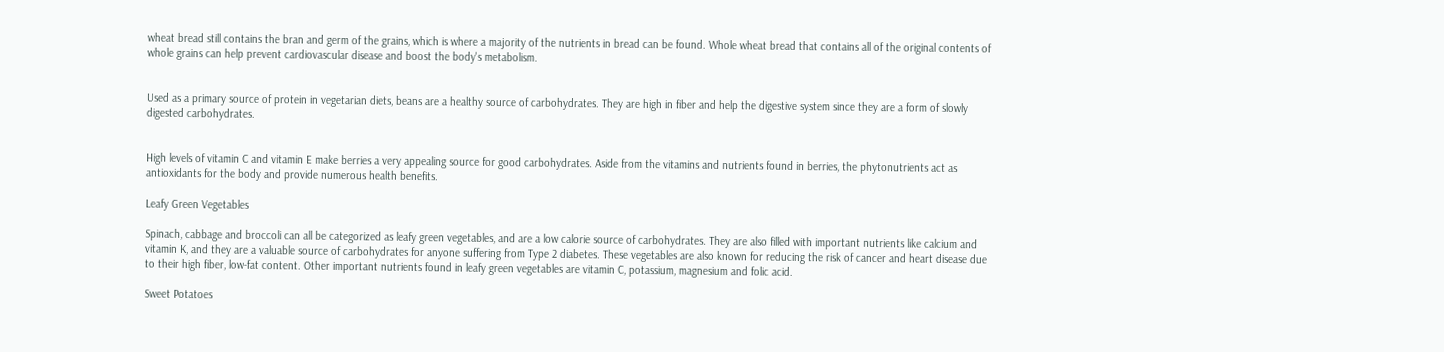wheat bread still contains the bran and germ of the grains, which is where a majority of the nutrients in bread can be found. Whole wheat bread that contains all of the original contents of whole grains can help prevent cardiovascular disease and boost the body's metabolism.


Used as a primary source of protein in vegetarian diets, beans are a healthy source of carbohydrates. They are high in fiber and help the digestive system since they are a form of slowly digested carbohydrates.


High levels of vitamin C and vitamin E make berries a very appealing source for good carbohydrates. Aside from the vitamins and nutrients found in berries, the phytonutrients act as antioxidants for the body and provide numerous health benefits.

Leafy Green Vegetables

Spinach, cabbage and broccoli can all be categorized as leafy green vegetables, and are a low calorie source of carbohydrates. They are also filled with important nutrients like calcium and vitamin K, and they are a valuable source of carbohydrates for anyone suffering from Type 2 diabetes. These vegetables are also known for reducing the risk of cancer and heart disease due to their high fiber, low-fat content. Other important nutrients found in leafy green vegetables are vitamin C, potassium, magnesium and folic acid.

Sweet Potatoes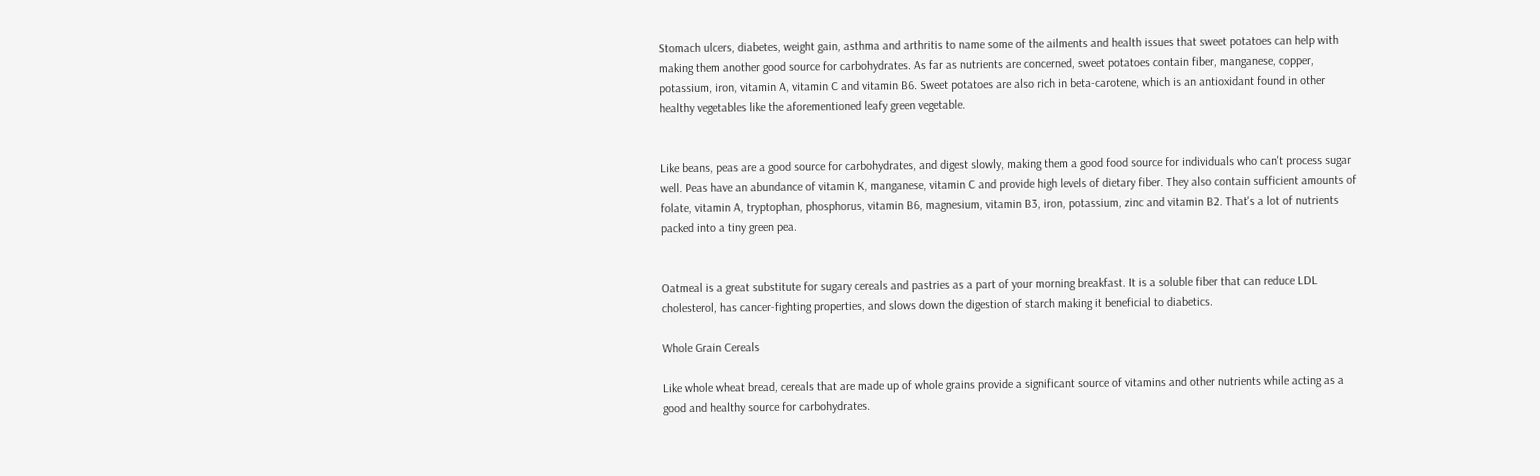Stomach ulcers, diabetes, weight gain, asthma and arthritis to name some of the ailments and health issues that sweet potatoes can help with making them another good source for carbohydrates. As far as nutrients are concerned, sweet potatoes contain fiber, manganese, copper, potassium, iron, vitamin A, vitamin C and vitamin B6. Sweet potatoes are also rich in beta-carotene, which is an antioxidant found in other healthy vegetables like the aforementioned leafy green vegetable.


Like beans, peas are a good source for carbohydrates, and digest slowly, making them a good food source for individuals who can't process sugar well. Peas have an abundance of vitamin K, manganese, vitamin C and provide high levels of dietary fiber. They also contain sufficient amounts of folate, vitamin A, tryptophan, phosphorus, vitamin B6, magnesium, vitamin B3, iron, potassium, zinc and vitamin B2. That's a lot of nutrients packed into a tiny green pea.


Oatmeal is a great substitute for sugary cereals and pastries as a part of your morning breakfast. It is a soluble fiber that can reduce LDL cholesterol, has cancer-fighting properties, and slows down the digestion of starch making it beneficial to diabetics.

Whole Grain Cereals

Like whole wheat bread, cereals that are made up of whole grains provide a significant source of vitamins and other nutrients while acting as a good and healthy source for carbohydrates.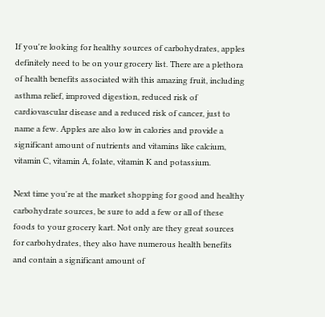If you're looking for healthy sources of carbohydrates, apples definitely need to be on your grocery list. There are a plethora of health benefits associated with this amazing fruit, including asthma relief, improved digestion, reduced risk of cardiovascular disease and a reduced risk of cancer, just to name a few. Apples are also low in calories and provide a significant amount of nutrients and vitamins like calcium, vitamin C, vitamin A, folate, vitamin K and potassium.

Next time you're at the market shopping for good and healthy carbohydrate sources, be sure to add a few or all of these foods to your grocery kart. Not only are they great sources for carbohydrates, they also have numerous health benefits and contain a significant amount of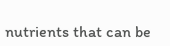nutrients that can be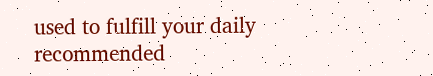used to fulfill your daily recommended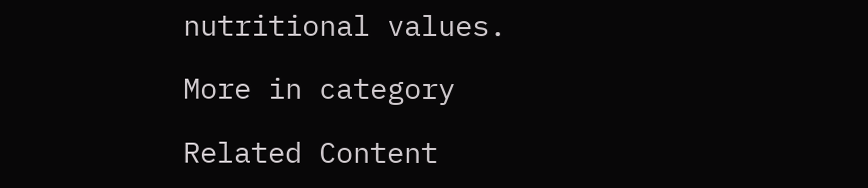nutritional values.

More in category

Related Content